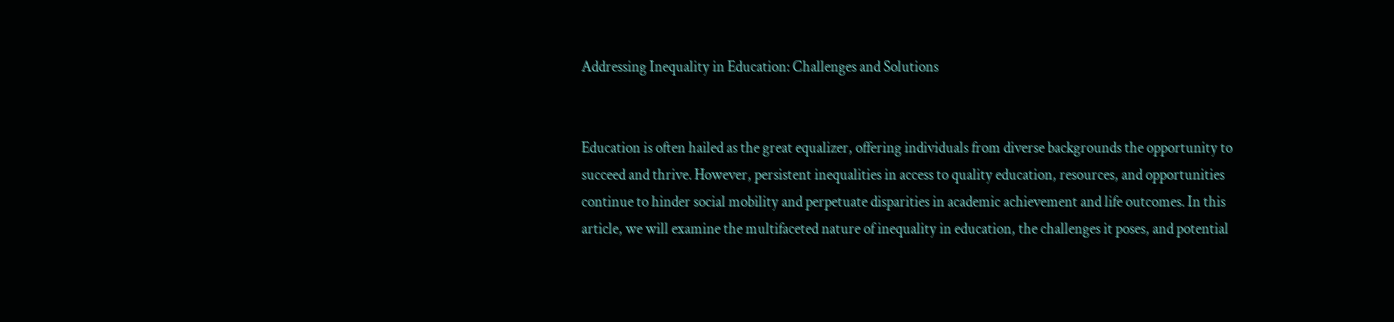Addressing Inequality in Education: Challenges and Solutions


Education is often hailed as the great equalizer, offering individuals from diverse backgrounds the opportunity to succeed and thrive. However, persistent inequalities in access to quality education, resources, and opportunities continue to hinder social mobility and perpetuate disparities in academic achievement and life outcomes. In this article, we will examine the multifaceted nature of inequality in education, the challenges it poses, and potential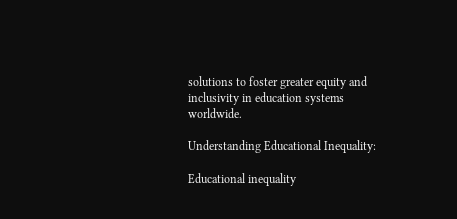solutions to foster greater equity and inclusivity in education systems worldwide.

Understanding Educational Inequality:

Educational inequality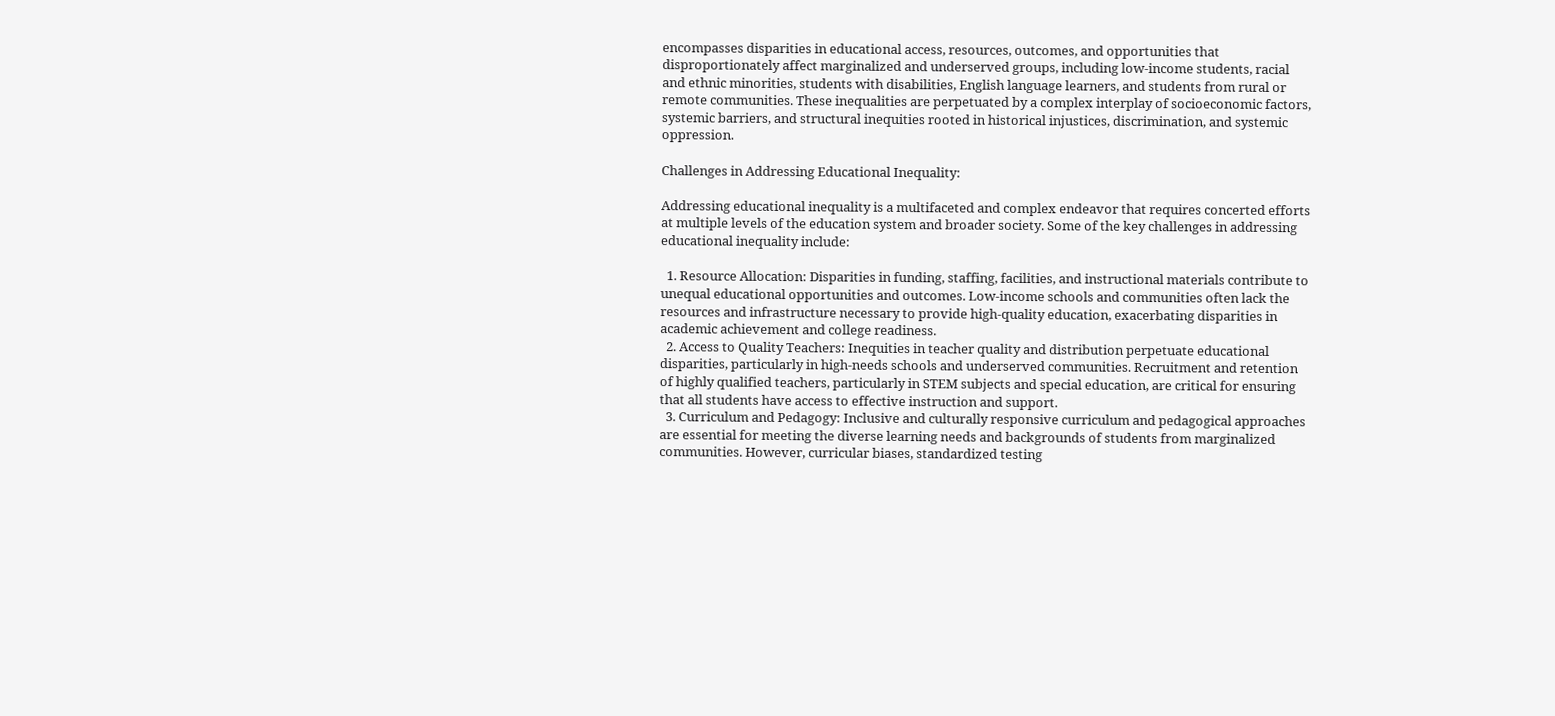encompasses disparities in educational access, resources, outcomes, and opportunities that disproportionately affect marginalized and underserved groups, including low-income students, racial and ethnic minorities, students with disabilities, English language learners, and students from rural or remote communities. These inequalities are perpetuated by a complex interplay of socioeconomic factors, systemic barriers, and structural inequities rooted in historical injustices, discrimination, and systemic oppression.

Challenges in Addressing Educational Inequality:

Addressing educational inequality is a multifaceted and complex endeavor that requires concerted efforts at multiple levels of the education system and broader society. Some of the key challenges in addressing educational inequality include:

  1. Resource Allocation: Disparities in funding, staffing, facilities, and instructional materials contribute to unequal educational opportunities and outcomes. Low-income schools and communities often lack the resources and infrastructure necessary to provide high-quality education, exacerbating disparities in academic achievement and college readiness.
  2. Access to Quality Teachers: Inequities in teacher quality and distribution perpetuate educational disparities, particularly in high-needs schools and underserved communities. Recruitment and retention of highly qualified teachers, particularly in STEM subjects and special education, are critical for ensuring that all students have access to effective instruction and support.
  3. Curriculum and Pedagogy: Inclusive and culturally responsive curriculum and pedagogical approaches are essential for meeting the diverse learning needs and backgrounds of students from marginalized communities. However, curricular biases, standardized testing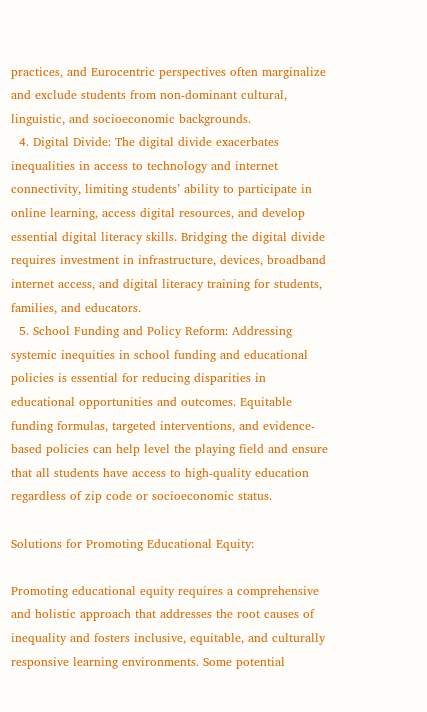practices, and Eurocentric perspectives often marginalize and exclude students from non-dominant cultural, linguistic, and socioeconomic backgrounds.
  4. Digital Divide: The digital divide exacerbates inequalities in access to technology and internet connectivity, limiting students’ ability to participate in online learning, access digital resources, and develop essential digital literacy skills. Bridging the digital divide requires investment in infrastructure, devices, broadband internet access, and digital literacy training for students, families, and educators.
  5. School Funding and Policy Reform: Addressing systemic inequities in school funding and educational policies is essential for reducing disparities in educational opportunities and outcomes. Equitable funding formulas, targeted interventions, and evidence-based policies can help level the playing field and ensure that all students have access to high-quality education regardless of zip code or socioeconomic status.

Solutions for Promoting Educational Equity:

Promoting educational equity requires a comprehensive and holistic approach that addresses the root causes of inequality and fosters inclusive, equitable, and culturally responsive learning environments. Some potential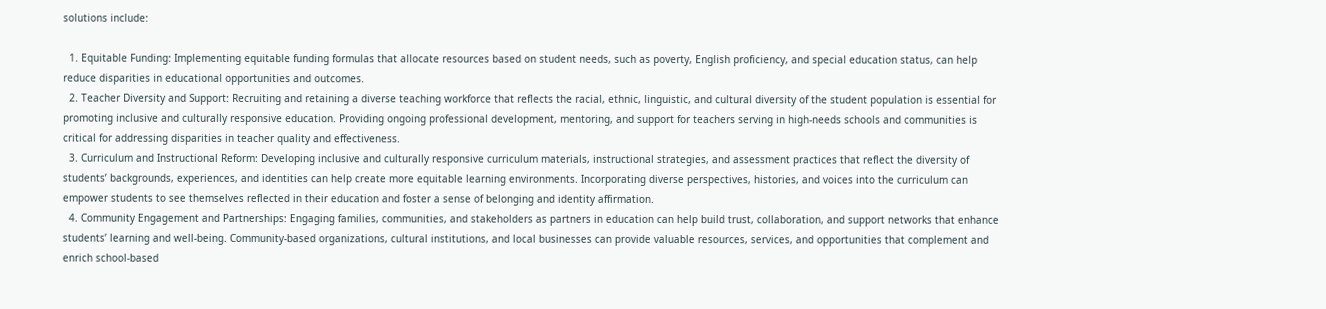solutions include:

  1. Equitable Funding: Implementing equitable funding formulas that allocate resources based on student needs, such as poverty, English proficiency, and special education status, can help reduce disparities in educational opportunities and outcomes.
  2. Teacher Diversity and Support: Recruiting and retaining a diverse teaching workforce that reflects the racial, ethnic, linguistic, and cultural diversity of the student population is essential for promoting inclusive and culturally responsive education. Providing ongoing professional development, mentoring, and support for teachers serving in high-needs schools and communities is critical for addressing disparities in teacher quality and effectiveness.
  3. Curriculum and Instructional Reform: Developing inclusive and culturally responsive curriculum materials, instructional strategies, and assessment practices that reflect the diversity of students’ backgrounds, experiences, and identities can help create more equitable learning environments. Incorporating diverse perspectives, histories, and voices into the curriculum can empower students to see themselves reflected in their education and foster a sense of belonging and identity affirmation.
  4. Community Engagement and Partnerships: Engaging families, communities, and stakeholders as partners in education can help build trust, collaboration, and support networks that enhance students’ learning and well-being. Community-based organizations, cultural institutions, and local businesses can provide valuable resources, services, and opportunities that complement and enrich school-based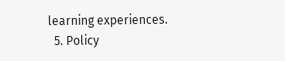learning experiences.
  5. Policy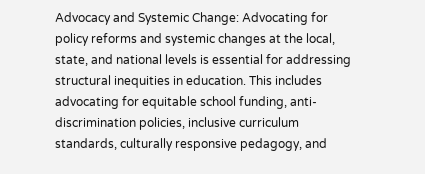Advocacy and Systemic Change: Advocating for policy reforms and systemic changes at the local, state, and national levels is essential for addressing structural inequities in education. This includes advocating for equitable school funding, anti-discrimination policies, inclusive curriculum standards, culturally responsive pedagogy, and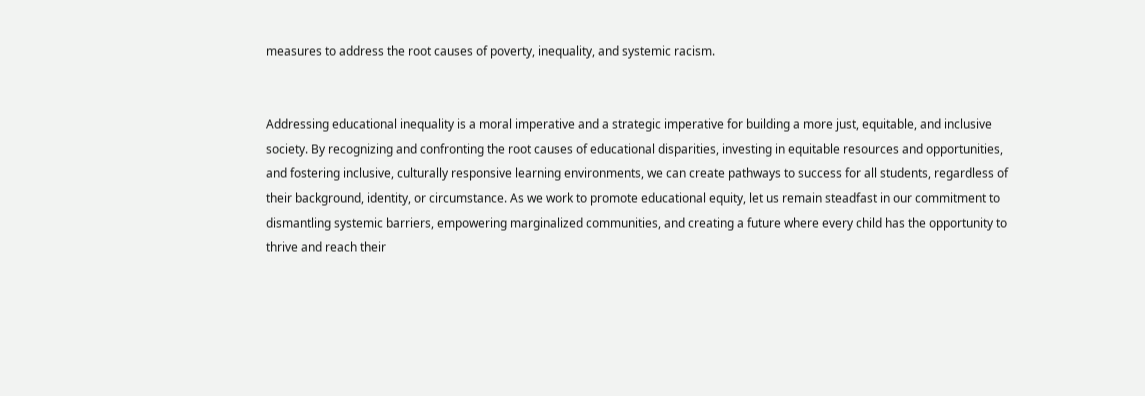measures to address the root causes of poverty, inequality, and systemic racism.


Addressing educational inequality is a moral imperative and a strategic imperative for building a more just, equitable, and inclusive society. By recognizing and confronting the root causes of educational disparities, investing in equitable resources and opportunities, and fostering inclusive, culturally responsive learning environments, we can create pathways to success for all students, regardless of their background, identity, or circumstance. As we work to promote educational equity, let us remain steadfast in our commitment to dismantling systemic barriers, empowering marginalized communities, and creating a future where every child has the opportunity to thrive and reach their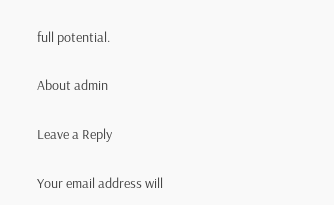full potential.

About admin

Leave a Reply

Your email address will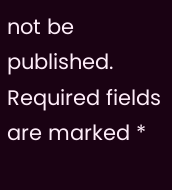not be published. Required fields are marked *